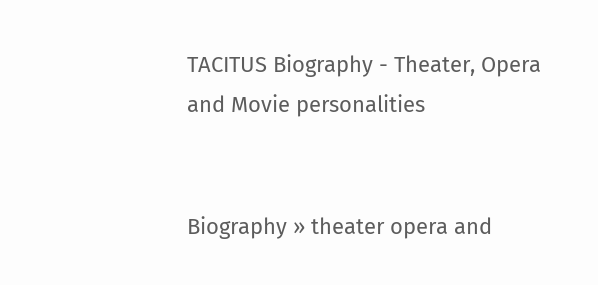TACITUS Biography - Theater, Opera and Movie personalities


Biography » theater opera and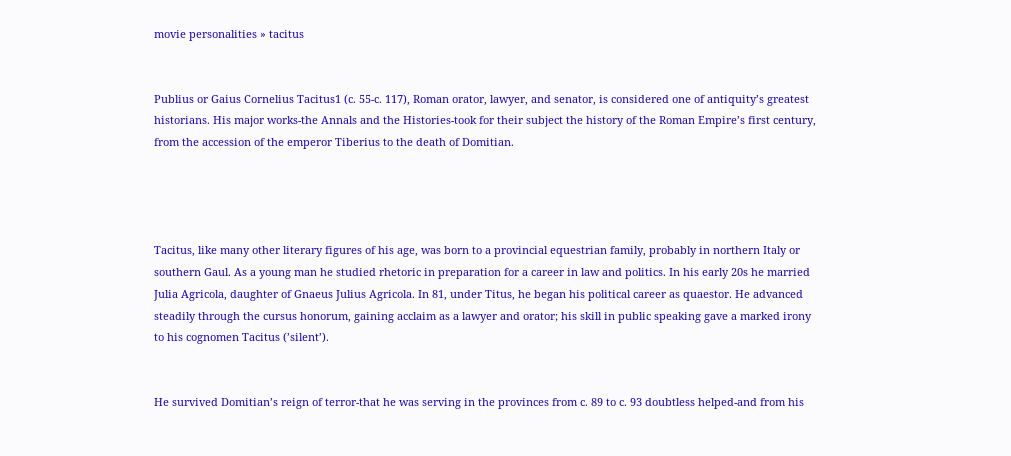movie personalities » tacitus


Publius or Gaius Cornelius Tacitus1 (c. 55-c. 117), Roman orator, lawyer, and senator, is considered one of antiquity’s greatest historians. His major works-the Annals and the Histories-took for their subject the history of the Roman Empire’s first century, from the accession of the emperor Tiberius to the death of Domitian.




Tacitus, like many other literary figures of his age, was born to a provincial equestrian family, probably in northern Italy or southern Gaul. As a young man he studied rhetoric in preparation for a career in law and politics. In his early 20s he married Julia Agricola, daughter of Gnaeus Julius Agricola. In 81, under Titus, he began his political career as quaestor. He advanced steadily through the cursus honorum, gaining acclaim as a lawyer and orator; his skill in public speaking gave a marked irony to his cognomen Tacitus (’silent’).


He survived Domitian’s reign of terror-that he was serving in the provinces from c. 89 to c. 93 doubtless helped-and from his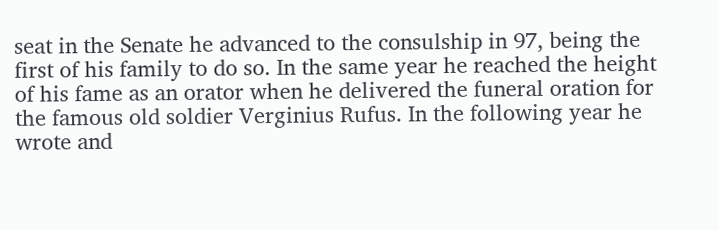seat in the Senate he advanced to the consulship in 97, being the first of his family to do so. In the same year he reached the height of his fame as an orator when he delivered the funeral oration for the famous old soldier Verginius Rufus. In the following year he wrote and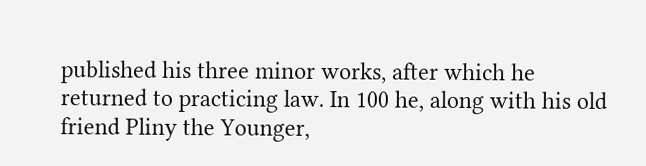published his three minor works, after which he returned to practicing law. In 100 he, along with his old friend Pliny the Younger,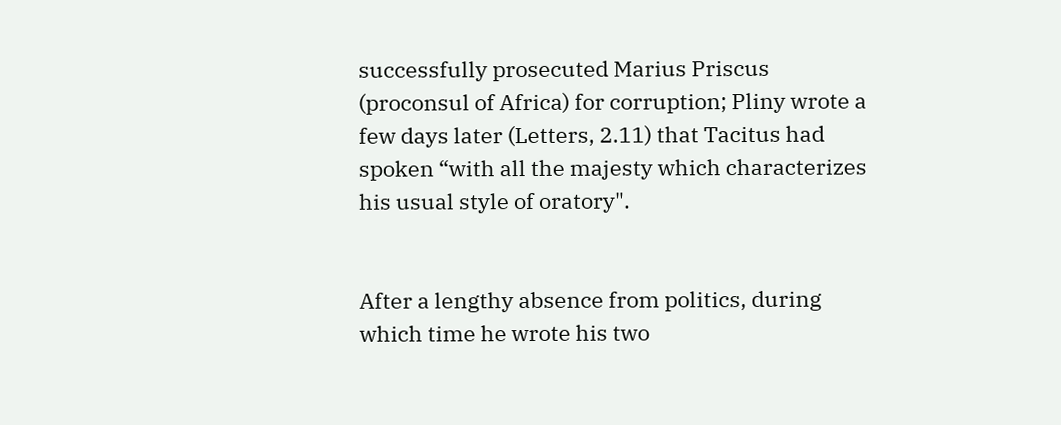successfully prosecuted Marius Priscus (proconsul of Africa) for corruption; Pliny wrote a few days later (Letters, 2.11) that Tacitus had spoken “with all the majesty which characterizes his usual style of oratory".


After a lengthy absence from politics, during which time he wrote his two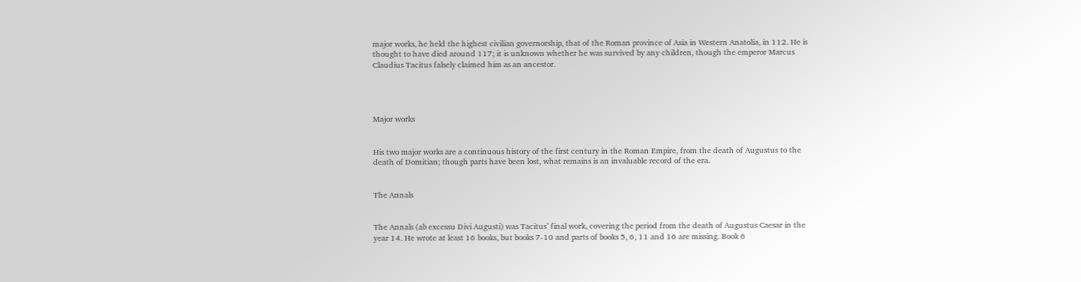major works, he held the highest civilian governorship, that of the Roman province of Asia in Western Anatolia, in 112. He is thought to have died around 117; it is unknown whether he was survived by any children, though the emperor Marcus Claudius Tacitus falsely claimed him as an ancestor.




Major works


His two major works are a continuous history of the first century in the Roman Empire, from the death of Augustus to the death of Domitian; though parts have been lost, what remains is an invaluable record of the era.


The Annals


The Annals (ab excessu Divi Augusti) was Tacitus’ final work, covering the period from the death of Augustus Caesar in the year 14. He wrote at least 16 books, but books 7-10 and parts of books 5, 6, 11 and 16 are missing. Book 6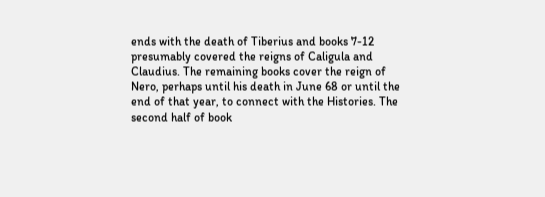ends with the death of Tiberius and books 7-12 presumably covered the reigns of Caligula and Claudius. The remaining books cover the reign of Nero, perhaps until his death in June 68 or until the end of that year, to connect with the Histories. The second half of book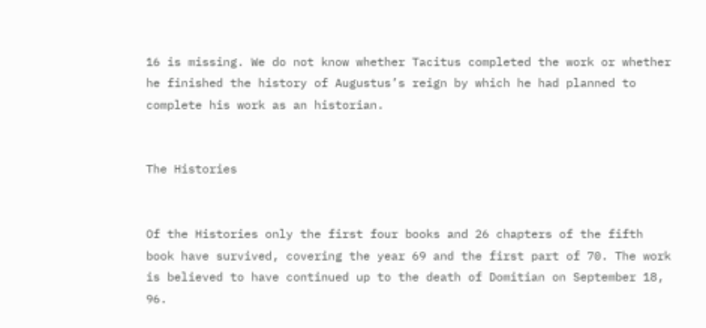16 is missing. We do not know whether Tacitus completed the work or whether he finished the history of Augustus’s reign by which he had planned to complete his work as an historian.


The Histories


Of the Histories only the first four books and 26 chapters of the fifth book have survived, covering the year 69 and the first part of 70. The work is believed to have continued up to the death of Domitian on September 18, 96.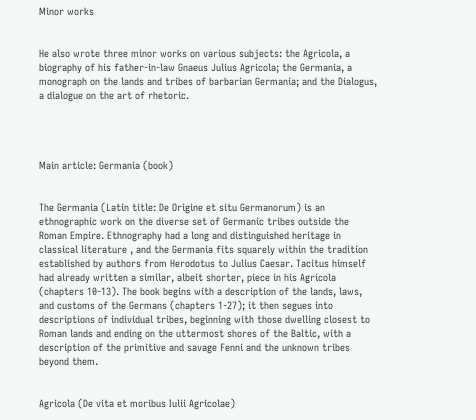Minor works


He also wrote three minor works on various subjects: the Agricola, a biography of his father-in-law Gnaeus Julius Agricola; the Germania, a monograph on the lands and tribes of barbarian Germania; and the Dialogus, a dialogue on the art of rhetoric.




Main article: Germania (book)


The Germania (Latin title: De Origine et situ Germanorum) is an ethnographic work on the diverse set of Germanic tribes outside the Roman Empire. Ethnography had a long and distinguished heritage in classical literature , and the Germania fits squarely within the tradition established by authors from Herodotus to Julius Caesar. Tacitus himself had already written a similar, albeit shorter, piece in his Agricola (chapters 10-13). The book begins with a description of the lands, laws, and customs of the Germans (chapters 1-27); it then segues into descriptions of individual tribes, beginning with those dwelling closest to Roman lands and ending on the uttermost shores of the Baltic, with a description of the primitive and savage Fenni and the unknown tribes beyond them.


Agricola (De vita et moribus Iulii Agricolae)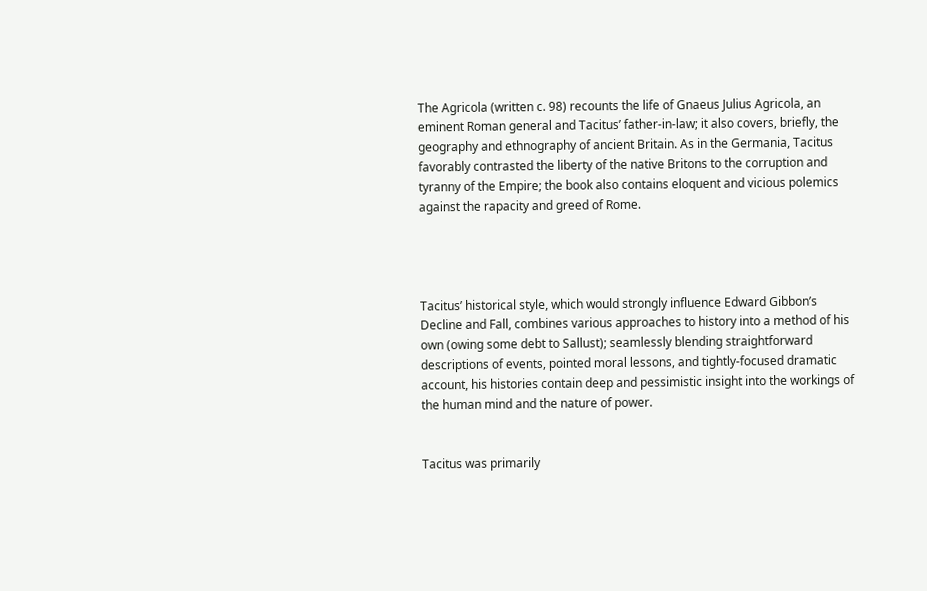The Agricola (written c. 98) recounts the life of Gnaeus Julius Agricola, an eminent Roman general and Tacitus’ father-in-law; it also covers, briefly, the geography and ethnography of ancient Britain. As in the Germania, Tacitus favorably contrasted the liberty of the native Britons to the corruption and tyranny of the Empire; the book also contains eloquent and vicious polemics against the rapacity and greed of Rome.




Tacitus’ historical style, which would strongly influence Edward Gibbon’s Decline and Fall, combines various approaches to history into a method of his own (owing some debt to Sallust); seamlessly blending straightforward descriptions of events, pointed moral lessons, and tightly-focused dramatic account, his histories contain deep and pessimistic insight into the workings of the human mind and the nature of power.


Tacitus was primarily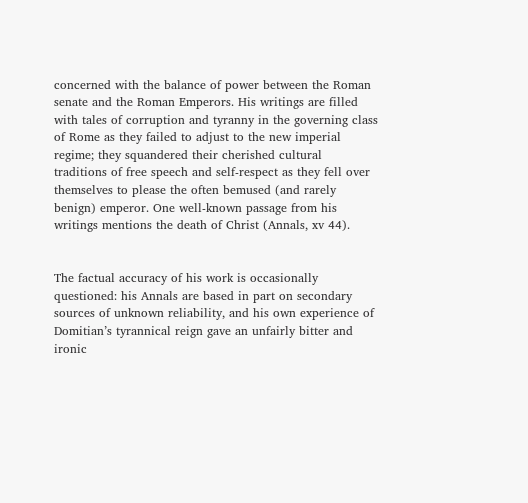concerned with the balance of power between the Roman senate and the Roman Emperors. His writings are filled with tales of corruption and tyranny in the governing class of Rome as they failed to adjust to the new imperial regime; they squandered their cherished cultural traditions of free speech and self-respect as they fell over themselves to please the often bemused (and rarely benign) emperor. One well-known passage from his writings mentions the death of Christ (Annals, xv 44).


The factual accuracy of his work is occasionally questioned: his Annals are based in part on secondary sources of unknown reliability, and his own experience of Domitian’s tyrannical reign gave an unfairly bitter and ironic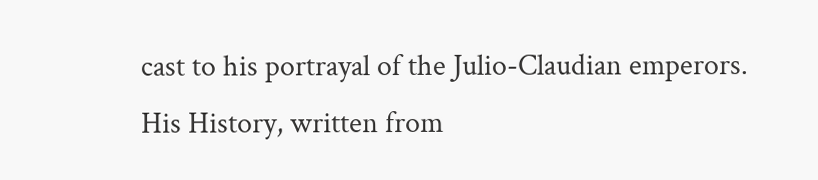cast to his portrayal of the Julio-Claudian emperors. His History, written from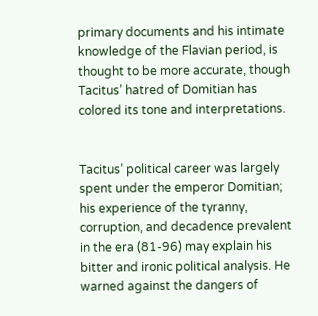primary documents and his intimate knowledge of the Flavian period, is thought to be more accurate, though Tacitus’ hatred of Domitian has colored its tone and interpretations.


Tacitus’ political career was largely spent under the emperor Domitian; his experience of the tyranny, corruption, and decadence prevalent in the era (81-96) may explain his bitter and ironic political analysis. He warned against the dangers of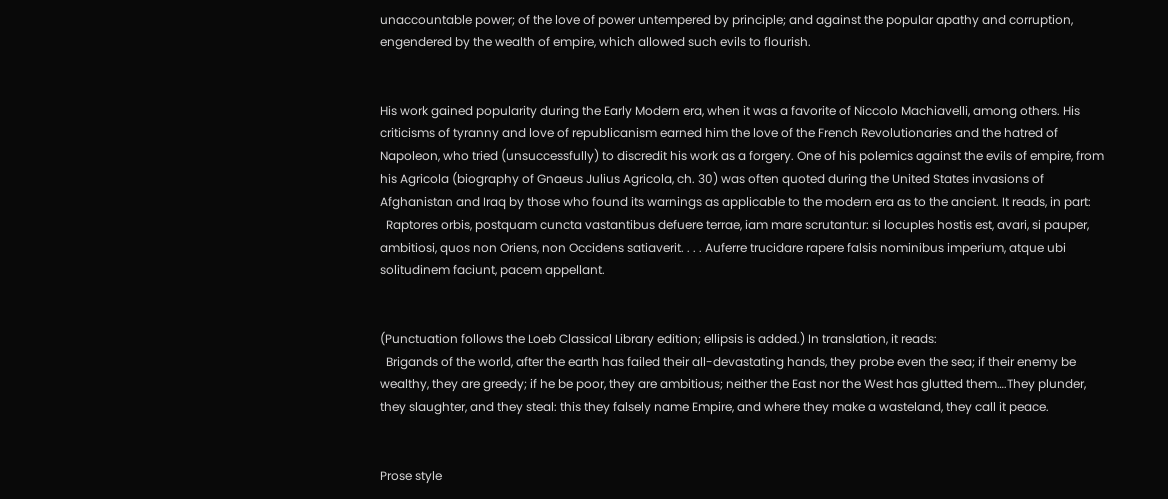unaccountable power; of the love of power untempered by principle; and against the popular apathy and corruption, engendered by the wealth of empire, which allowed such evils to flourish.


His work gained popularity during the Early Modern era, when it was a favorite of Niccolo Machiavelli, among others. His criticisms of tyranny and love of republicanism earned him the love of the French Revolutionaries and the hatred of Napoleon, who tried (unsuccessfully) to discredit his work as a forgery. One of his polemics against the evils of empire, from his Agricola (biography of Gnaeus Julius Agricola, ch. 30) was often quoted during the United States invasions of Afghanistan and Iraq by those who found its warnings as applicable to the modern era as to the ancient. It reads, in part:
  Raptores orbis, postquam cuncta vastantibus defuere terrae, iam mare scrutantur: si locuples hostis est, avari, si pauper, ambitiosi, quos non Oriens, non Occidens satiaverit. . . . Auferre trucidare rapere falsis nominibus imperium, atque ubi solitudinem faciunt, pacem appellant.


(Punctuation follows the Loeb Classical Library edition; ellipsis is added.) In translation, it reads:
  Brigands of the world, after the earth has failed their all-devastating hands, they probe even the sea; if their enemy be wealthy, they are greedy; if he be poor, they are ambitious; neither the East nor the West has glutted them….They plunder, they slaughter, and they steal: this they falsely name Empire, and where they make a wasteland, they call it peace.


Prose style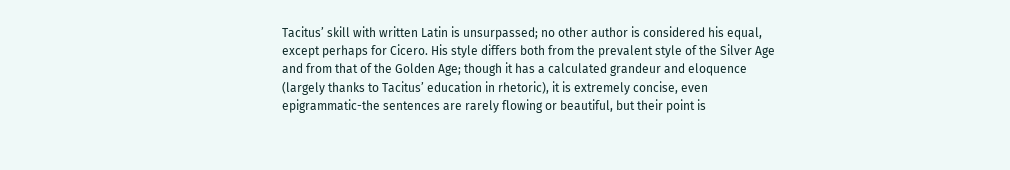Tacitus’ skill with written Latin is unsurpassed; no other author is considered his equal, except perhaps for Cicero. His style differs both from the prevalent style of the Silver Age and from that of the Golden Age; though it has a calculated grandeur and eloquence (largely thanks to Tacitus’ education in rhetoric), it is extremely concise, even epigrammatic-the sentences are rarely flowing or beautiful, but their point is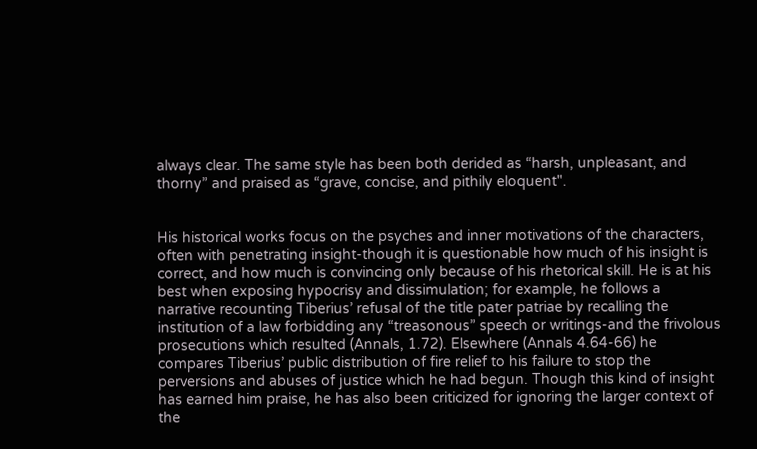always clear. The same style has been both derided as “harsh, unpleasant, and thorny” and praised as “grave, concise, and pithily eloquent".


His historical works focus on the psyches and inner motivations of the characters, often with penetrating insight-though it is questionable how much of his insight is correct, and how much is convincing only because of his rhetorical skill. He is at his best when exposing hypocrisy and dissimulation; for example, he follows a narrative recounting Tiberius’ refusal of the title pater patriae by recalling the institution of a law forbidding any “treasonous” speech or writings-and the frivolous prosecutions which resulted (Annals, 1.72). Elsewhere (Annals 4.64-66) he compares Tiberius’ public distribution of fire relief to his failure to stop the perversions and abuses of justice which he had begun. Though this kind of insight has earned him praise, he has also been criticized for ignoring the larger context of the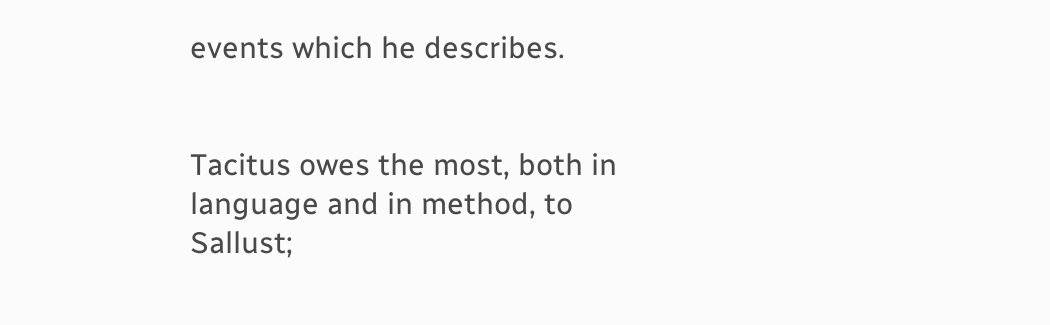events which he describes.


Tacitus owes the most, both in language and in method, to Sallust;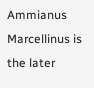Ammianus Marcellinus is the later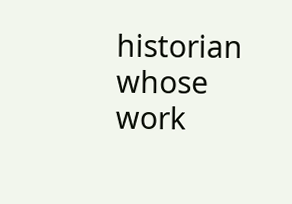historian whose work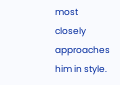most closely approaches him in style.